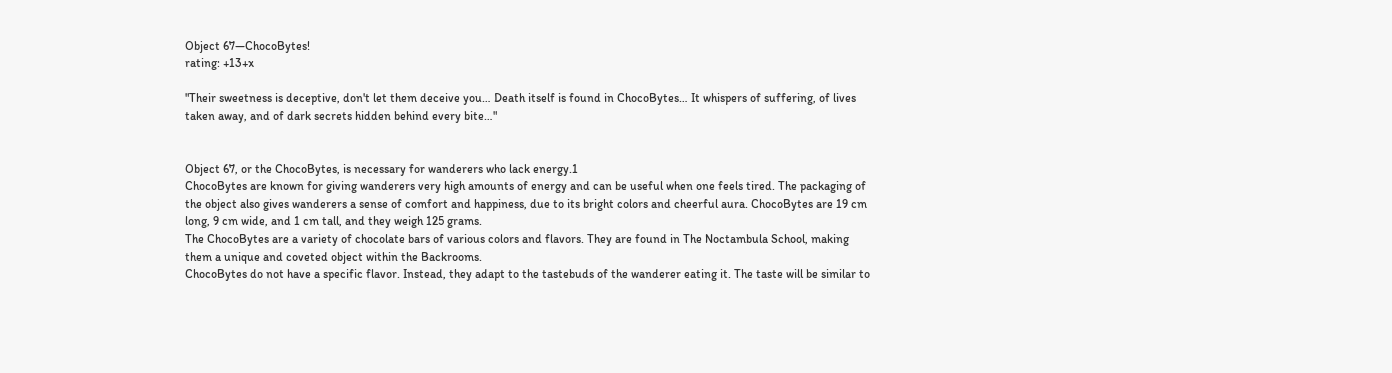Object 67—ChocoBytes!
rating: +13+x

"Their sweetness is deceptive, don't let them deceive you… Death itself is found in ChocoBytes… It whispers of suffering, of lives taken away, and of dark secrets hidden behind every bite…"


Object 67, or the ChocoBytes, is necessary for wanderers who lack energy.1
ChocoBytes are known for giving wanderers very high amounts of energy and can be useful when one feels tired. The packaging of the object also gives wanderers a sense of comfort and happiness, due to its bright colors and cheerful aura. ChocoBytes are 19 cm long, 9 cm wide, and 1 cm tall, and they weigh 125 grams.
The ChocoBytes are a variety of chocolate bars of various colors and flavors. They are found in The Noctambula School, making them a unique and coveted object within the Backrooms.
ChocoBytes do not have a specific flavor. Instead, they adapt to the tastebuds of the wanderer eating it. The taste will be similar to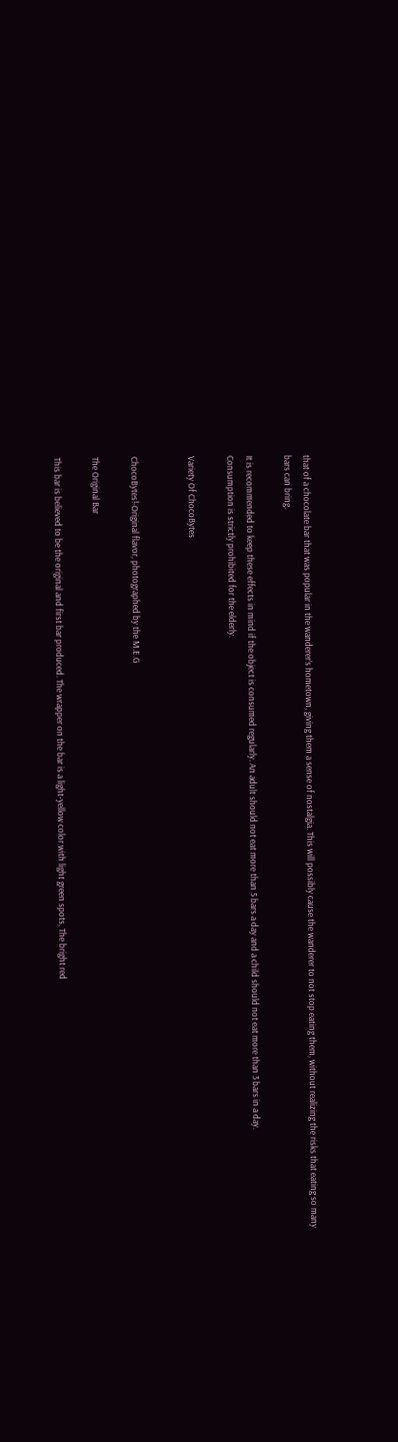that of a chocolate bar that was popular in the wanderer’s hometown, giving them a sense of nostalgia. This will possibly cause the wanderer to not stop eating them, without realizing the risks that eating so many bars can bring.

It is recommended to keep these effects in mind if the object is consumed regularly. An adult should not eat more than 5 bars a day and a child should not eat more than 3 bars in a day.
Consumption is strictly prohibited for the elderly.

Variety Of ChocoBytes


ChocoBytes!-Original flavor, photographed by the M.E.G

The Original Bar

This bar is believed to be the original and first bar produced. The wrapper on the bar is a light-yellow color with light green spots, The bright red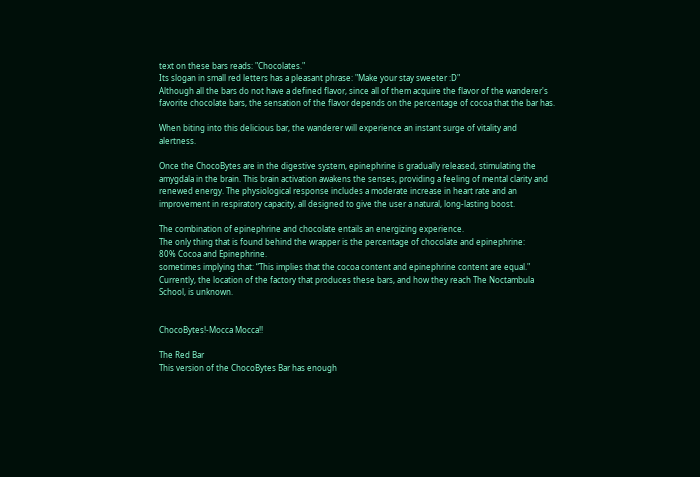text on these bars reads: "Chocolates."
Its slogan in small red letters has a pleasant phrase: "Make your stay sweeter :D"
Although all the bars do not have a defined flavor, since all of them acquire the flavor of the wanderer's favorite chocolate bars, the sensation of the flavor depends on the percentage of cocoa that the bar has.

When biting into this delicious bar, the wanderer will experience an instant surge of vitality and alertness.

Once the ChocoBytes are in the digestive system, epinephrine is gradually released, stimulating the amygdala in the brain. This brain activation awakens the senses, providing a feeling of mental clarity and renewed energy. The physiological response includes a moderate increase in heart rate and an improvement in respiratory capacity, all designed to give the user a natural, long-lasting boost.

The combination of epinephrine and chocolate entails an energizing experience.
The only thing that is found behind the wrapper is the percentage of chocolate and epinephrine:
80% Cocoa and Epinephrine.
sometimes implying that: “This implies that the cocoa content and epinephrine content are equal."
Currently, the location of the factory that produces these bars, and how they reach The Noctambula School, is unknown.


ChocoBytes!-Mocca Mocca!!

The Red Bar
This version of the ChocoBytes Bar has enough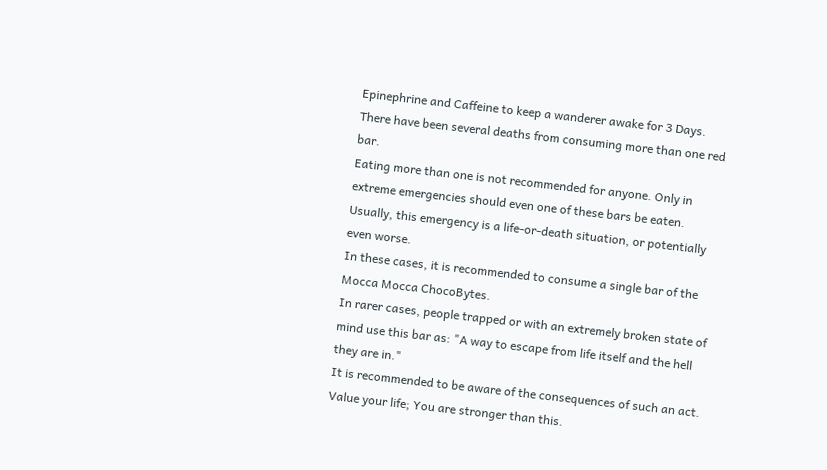Epinephrine and Caffeine to keep a wanderer awake for 3 Days.
There have been several deaths from consuming more than one red bar.
Eating more than one is not recommended for anyone. Only in extreme emergencies should even one of these bars be eaten.
Usually, this emergency is a life-or-death situation, or potentially even worse.
In these cases, it is recommended to consume a single bar of the Mocca Mocca ChocoBytes.
In rarer cases, people trapped or with an extremely broken state of mind use this bar as: "A way to escape from life itself and the hell they are in."
It is recommended to be aware of the consequences of such an act.
Value your life; You are stronger than this.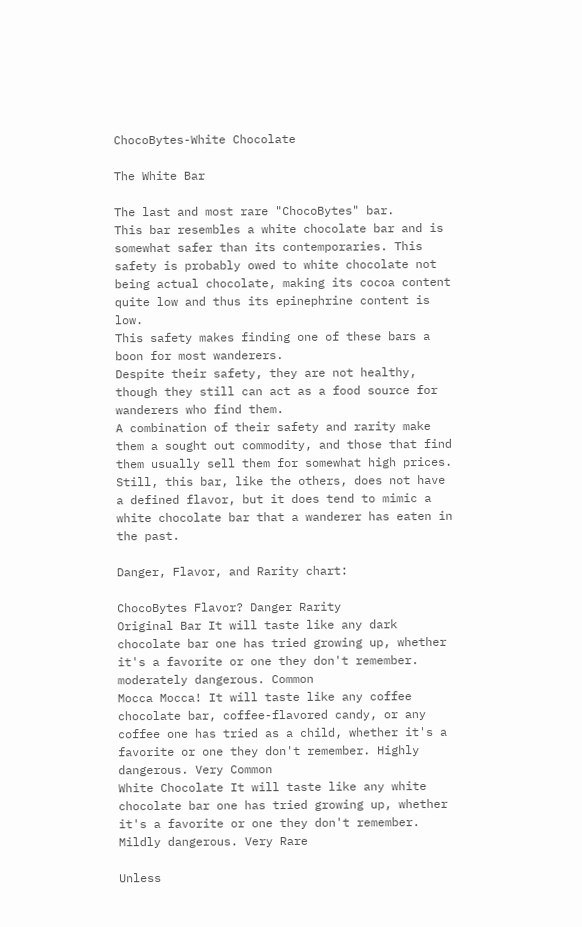ChocoBytes-White Chocolate

The White Bar

The last and most rare "ChocoBytes" bar.
This bar resembles a white chocolate bar and is somewhat safer than its contemporaries. This safety is probably owed to white chocolate not being actual chocolate, making its cocoa content quite low and thus its epinephrine content is low.
This safety makes finding one of these bars a boon for most wanderers.
Despite their safety, they are not healthy, though they still can act as a food source for wanderers who find them.
A combination of their safety and rarity make them a sought out commodity, and those that find them usually sell them for somewhat high prices.
Still, this bar, like the others, does not have a defined flavor, but it does tend to mimic a white chocolate bar that a wanderer has eaten in the past.

Danger, Flavor, and Rarity chart:

ChocoBytes Flavor? Danger Rarity
Original Bar It will taste like any dark chocolate bar one has tried growing up, whether it's a favorite or one they don't remember. moderately dangerous. Common
Mocca Mocca! It will taste like any coffee chocolate bar, coffee-flavored candy, or any coffee one has tried as a child, whether it's a favorite or one they don't remember. Highly dangerous. Very Common
White Chocolate It will taste like any white chocolate bar one has tried growing up, whether it's a favorite or one they don't remember. Mildly dangerous. Very Rare

Unless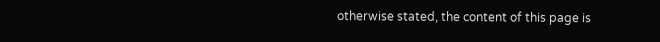otherwise stated, the content of this page is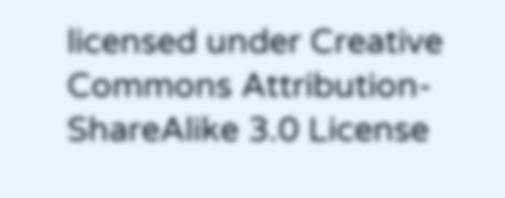licensed under Creative Commons Attribution-ShareAlike 3.0 License